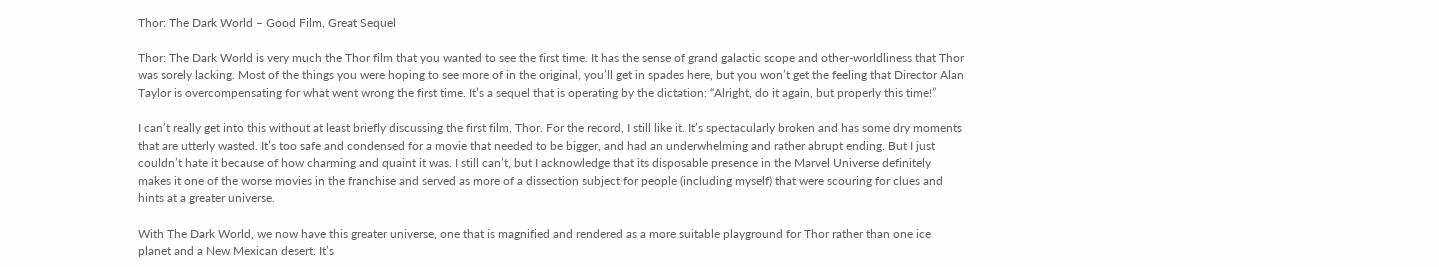Thor: The Dark World – Good Film, Great Sequel

Thor: The Dark World is very much the Thor film that you wanted to see the first time. It has the sense of grand galactic scope and other-worldliness that Thor was sorely lacking. Most of the things you were hoping to see more of in the original, you’ll get in spades here, but you won’t get the feeling that Director Alan Taylor is overcompensating for what went wrong the first time. It’s a sequel that is operating by the dictation: “Alright, do it again, but properly this time!”

I can’t really get into this without at least briefly discussing the first film, Thor. For the record, I still like it. It’s spectacularly broken and has some dry moments that are utterly wasted. It’s too safe and condensed for a movie that needed to be bigger, and had an underwhelming and rather abrupt ending. But I just couldn’t hate it because of how charming and quaint it was. I still can’t, but I acknowledge that its disposable presence in the Marvel Universe definitely makes it one of the worse movies in the franchise and served as more of a dissection subject for people (including myself) that were scouring for clues and hints at a greater universe.

With The Dark World, we now have this greater universe, one that is magnified and rendered as a more suitable playground for Thor rather than one ice planet and a New Mexican desert. It’s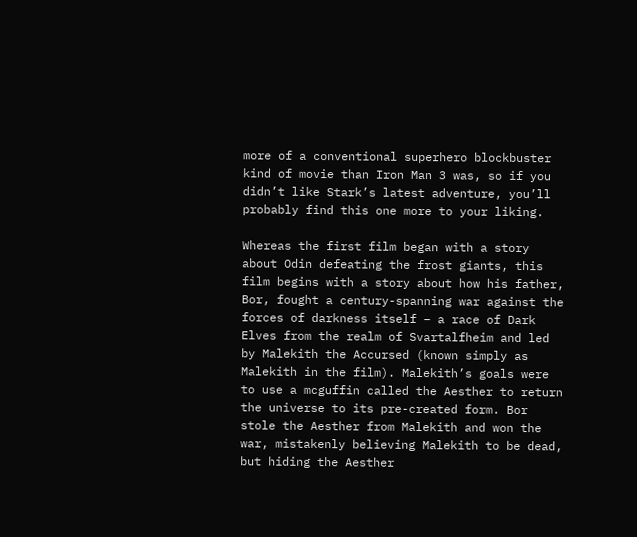more of a conventional superhero blockbuster kind of movie than Iron Man 3 was, so if you didn’t like Stark’s latest adventure, you’ll probably find this one more to your liking.

Whereas the first film began with a story about Odin defeating the frost giants, this film begins with a story about how his father, Bor, fought a century-spanning war against the forces of darkness itself – a race of Dark Elves from the realm of Svartalfheim and led by Malekith the Accursed (known simply as Malekith in the film). Malekith’s goals were to use a mcguffin called the Aesther to return the universe to its pre-created form. Bor stole the Aesther from Malekith and won the war, mistakenly believing Malekith to be dead, but hiding the Aesther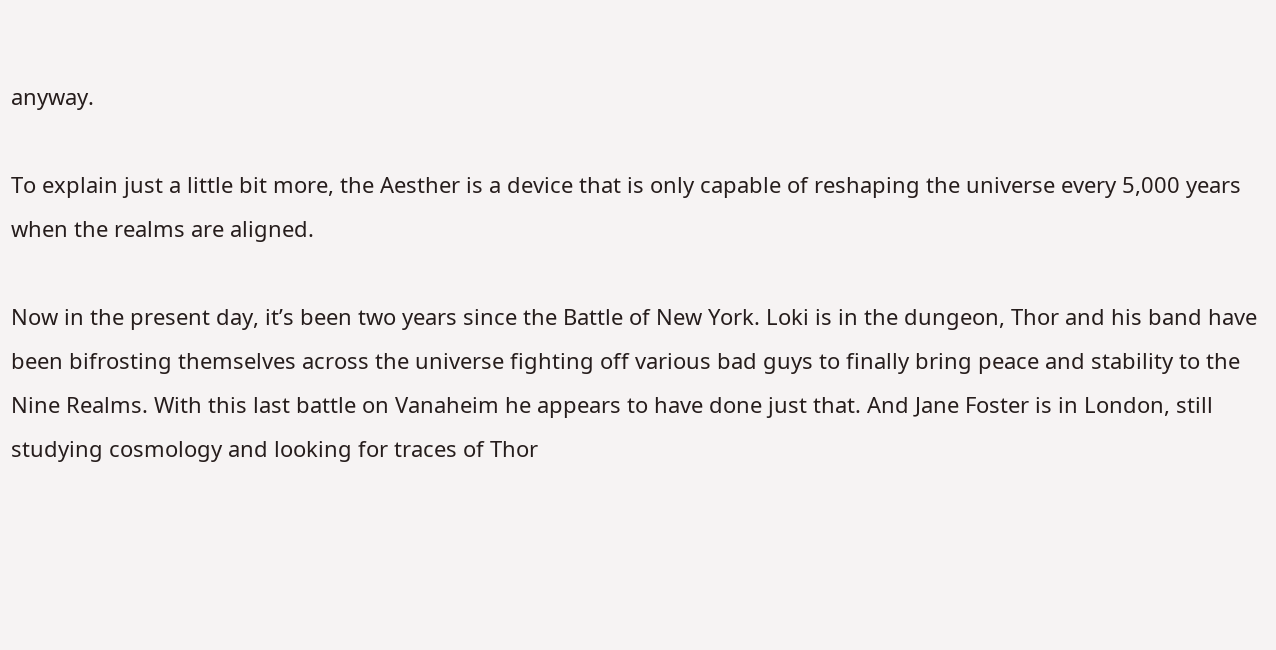anyway.

To explain just a little bit more, the Aesther is a device that is only capable of reshaping the universe every 5,000 years when the realms are aligned.

Now in the present day, it’s been two years since the Battle of New York. Loki is in the dungeon, Thor and his band have been bifrosting themselves across the universe fighting off various bad guys to finally bring peace and stability to the Nine Realms. With this last battle on Vanaheim he appears to have done just that. And Jane Foster is in London, still studying cosmology and looking for traces of Thor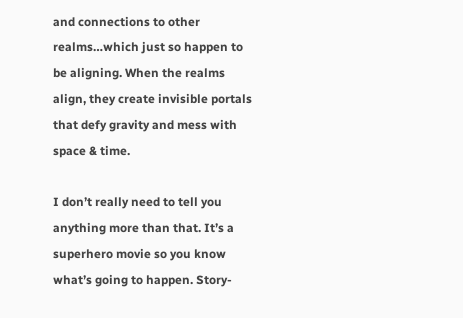and connections to other realms…which just so happen to be aligning. When the realms align, they create invisible portals that defy gravity and mess with space & time.

I don’t really need to tell you anything more than that. It’s a superhero movie so you know what’s going to happen. Story-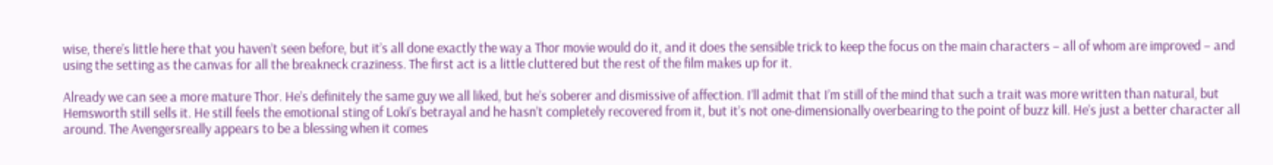wise, there’s little here that you haven’t seen before, but it’s all done exactly the way a Thor movie would do it, and it does the sensible trick to keep the focus on the main characters – all of whom are improved – and using the setting as the canvas for all the breakneck craziness. The first act is a little cluttered but the rest of the film makes up for it.

Already we can see a more mature Thor. He’s definitely the same guy we all liked, but he’s soberer and dismissive of affection. I’ll admit that I’m still of the mind that such a trait was more written than natural, but Hemsworth still sells it. He still feels the emotional sting of Loki’s betrayal and he hasn’t completely recovered from it, but it’s not one-dimensionally overbearing to the point of buzz kill. He’s just a better character all around. The Avengersreally appears to be a blessing when it comes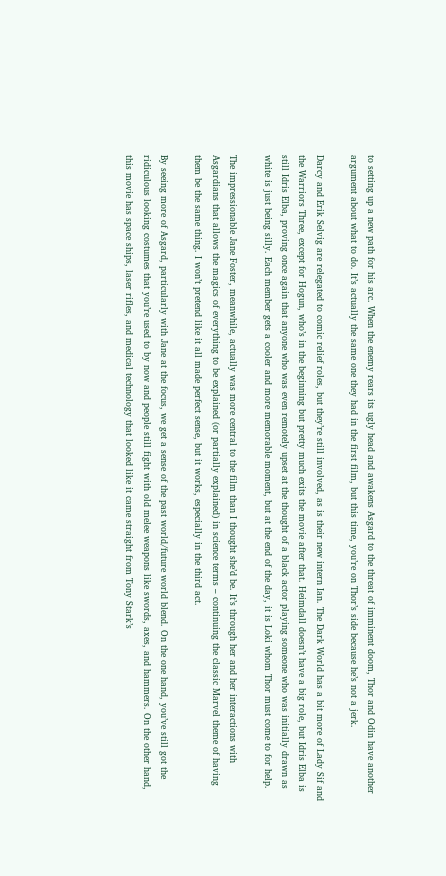to setting up a new path for his arc. When the enemy rears its ugly head and awakens Asgard to the threat of imminent doom, Thor and Odin have another argument about what to do. It’s actually the same one they had in the first film, but this time, you’re on Thor’s side because he’s not a jerk.

Darcy and Erik Selvig are relegated to comic relief roles, but they’re still involved, as is their new intern Ian. The Dark World has a bit more of Lady Sif and the Warriors Three, except for Hogun, who’s in the beginning but pretty much exits the movie after that. Heimdall doesn’t have a big role, but Idris Elba is still Idris Elba, proving once again that anyone who was even remotely upset at the thought of a black actor playing someone who was initially drawn as white is just being silly. Each member gets a cooler and more memorable moment, but at the end of the day, it is Loki whom Thor must come to for help.

The impressionable Jane Foster, meanwhile, actually was more central to the film than I thought she’d be. It’s through her and her interactions with Asgardians that allows the magics of everything to be explained (or partially explained) in science terms – continuing the classic Marvel theme of having them be the same thing. I won’t pretend like it all made perfect sense, but it works, especially in the third act.

By seeing more of Asgard, particularly with Jane at the focus, we get a sense of the past world/future world blend. On the one hand, you’ve still got the ridiculous looking costumes that you’re used to by now and people still fight with old melee weapons like swords, axes, and hammers. On the other hand, this movie has space ships, laser rifles, and medical technology that looked like it came straight from Tony Stark’s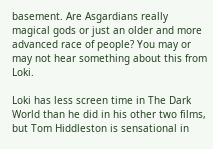basement. Are Asgardians really magical gods or just an older and more advanced race of people? You may or may not hear something about this from Loki.

Loki has less screen time in The Dark World than he did in his other two films, but Tom Hiddleston is sensational in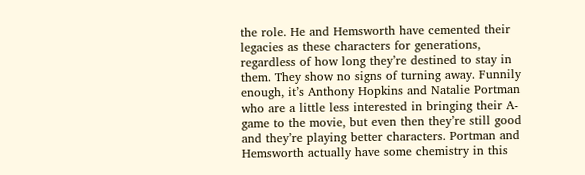the role. He and Hemsworth have cemented their legacies as these characters for generations, regardless of how long they’re destined to stay in them. They show no signs of turning away. Funnily enough, it’s Anthony Hopkins and Natalie Portman who are a little less interested in bringing their A-game to the movie, but even then they’re still good and they’re playing better characters. Portman and Hemsworth actually have some chemistry in this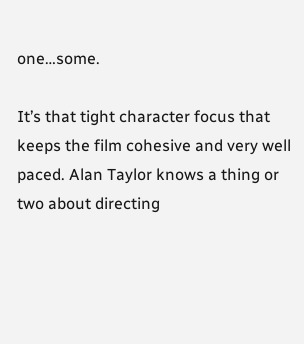one…some.

It’s that tight character focus that keeps the film cohesive and very well paced. Alan Taylor knows a thing or two about directing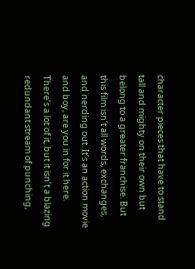character pieces that have to stand tall and mighty on their own but belong to a greater franchise. But this film isn’t all words, exchanges, and nerding out. It’s an action movie and boy, are you in for it here. There’s a lot of it, but it isn’t a blazing redundant stream of punching,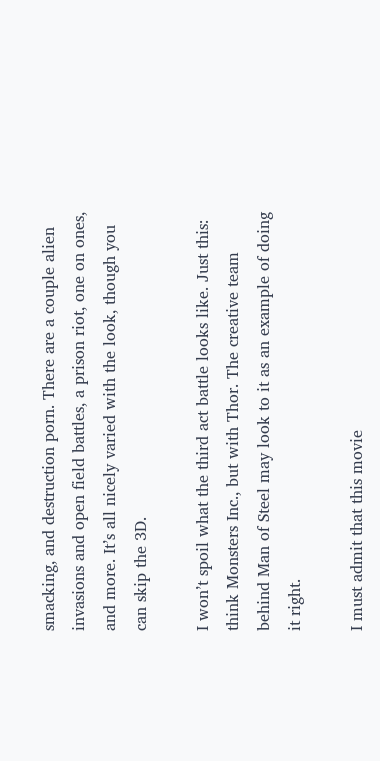smacking, and destruction porn. There are a couple alien invasions and open field battles, a prison riot, one on ones, and more. It’s all nicely varied with the look, though you can skip the 3D.

I won’t spoil what the third act battle looks like. Just this: think Monsters Inc., but with Thor. The creative team behind Man of Steel may look to it as an example of doing it right.

I must admit that this movie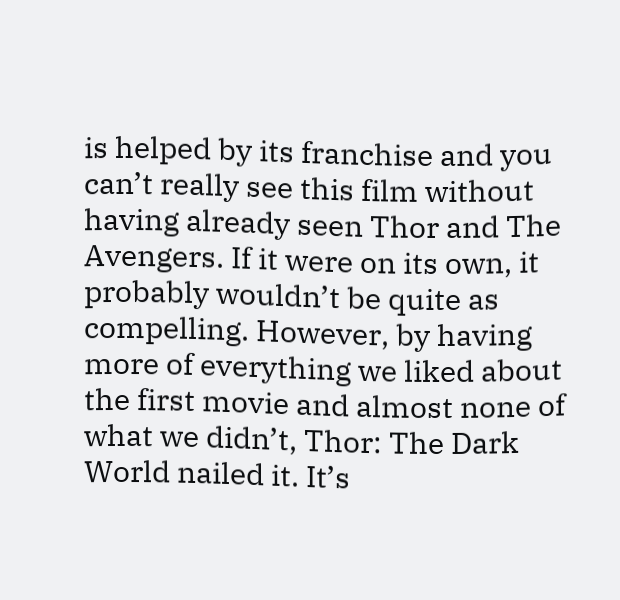is helped by its franchise and you can’t really see this film without having already seen Thor and The Avengers. If it were on its own, it probably wouldn’t be quite as compelling. However, by having more of everything we liked about the first movie and almost none of what we didn’t, Thor: The Dark World nailed it. It’s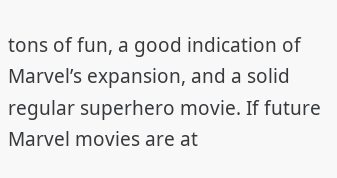tons of fun, a good indication of Marvel’s expansion, and a solid regular superhero movie. If future Marvel movies are at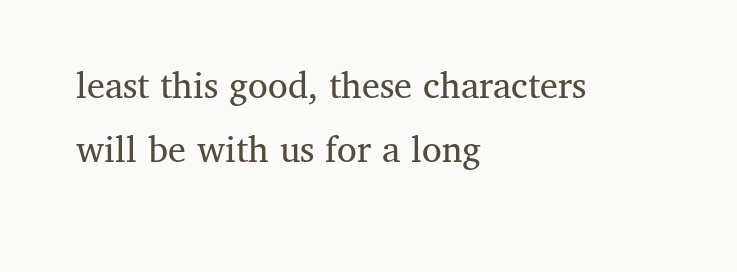least this good, these characters will be with us for a long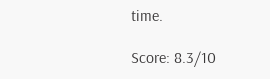time.

Score: 8.3/10